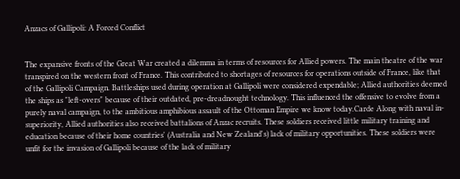Anzacs of Gallipoli: A Forced Conflict


The expansive fronts of the Great War created a dilemma in terms of resources for Allied powers. The main theatre of the war transpired on the western front of France. This contributed to shortages of resources for operations outside of France, like that of the Gallipoli Campaign. Battleships used during operation at Gallipoli were considered expendable; Allied authorities deemed the ships as "left-overs" because of their outdated, pre-dreadnought technology. This influenced the offensive to evolve from a purely naval campaign, to the ambitious amphibious assault of the Ottoman Empire we know today.Carde Along with naval in-superiority, Allied authorities also received battalions of Anzac recruits. These soldiers received little military training and education because of their home countries' (Australia and New Zealand's) lack of military opportunities. These soldiers were unfit for the invasion of Gallipoli because of the lack of military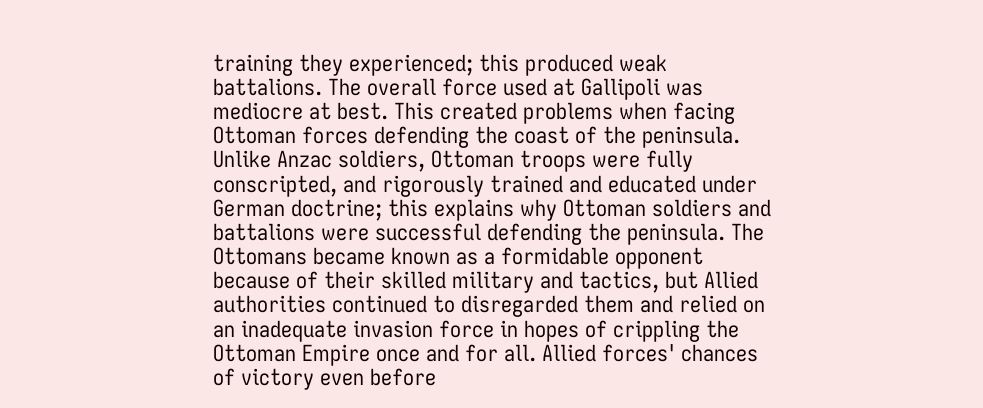training they experienced; this produced weak battalions. The overall force used at Gallipoli was mediocre at best. This created problems when facing Ottoman forces defending the coast of the peninsula. Unlike Anzac soldiers, Ottoman troops were fully conscripted, and rigorously trained and educated under German doctrine; this explains why Ottoman soldiers and battalions were successful defending the peninsula. The Ottomans became known as a formidable opponent because of their skilled military and tactics, but Allied authorities continued to disregarded them and relied on an inadequate invasion force in hopes of crippling the Ottoman Empire once and for all. Allied forces' chances of victory even before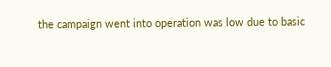the campaign went into operation was low due to basic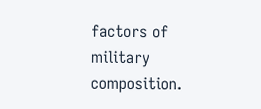factors of military composition.